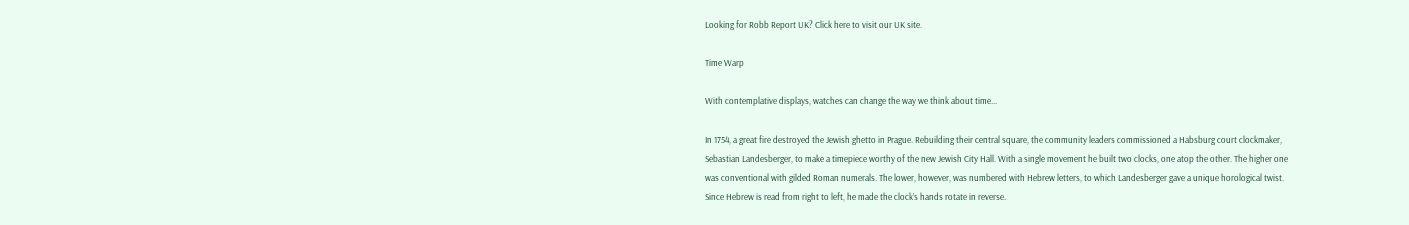Looking for Robb Report UK? Click here to visit our UK site.

Time Warp

With contemplative displays, watches can change the way we think about time...

In 1754, a great fire destroyed the Jewish ghetto in Prague. Rebuilding their central square, the community leaders commissioned a Habsburg court clockmaker, Sebastian Landesberger, to make a timepiece worthy of the new Jewish City Hall. With a single movement he built two clocks, one atop the other. The higher one was conventional with gilded Roman numerals. The lower, however, was numbered with Hebrew letters, to which Landesberger gave a unique horological twist. Since Hebrew is read from right to left, he made the clock’s hands rotate in reverse.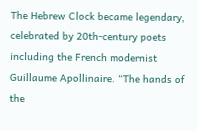The Hebrew Clock became legendary, celebrated by 20th-century poets including the French modernist Guillaume Apollinaire. “The hands of the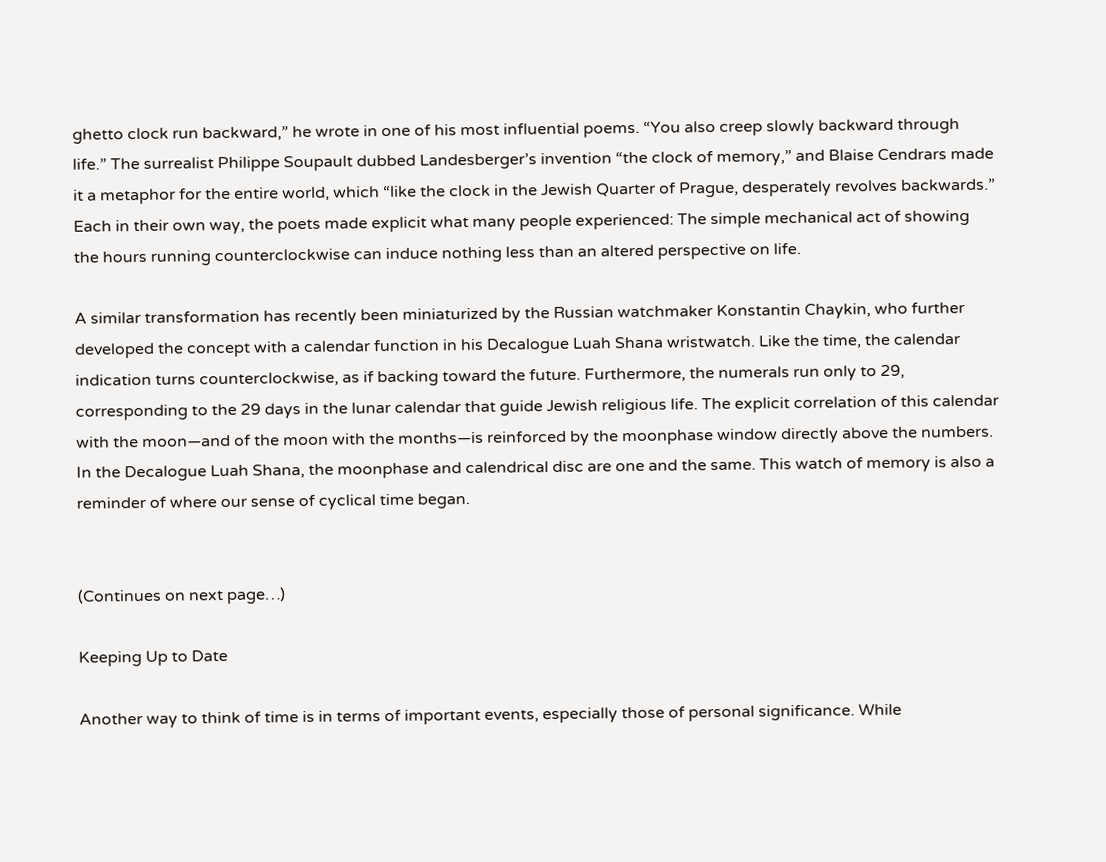ghetto clock run backward,” he wrote in one of his most influential poems. “You also creep slowly backward through life.” The surrealist Philippe Soupault dubbed Landesberger’s invention “the clock of memory,” and Blaise Cendrars made it a metaphor for the entire world, which “like the clock in the Jewish Quarter of Prague, desperately revolves backwards.” Each in their own way, the poets made explicit what many people experienced: The simple mechanical act of showing the hours running counterclockwise can induce nothing less than an altered perspective on life.

A similar transformation has recently been miniaturized by the Russian watchmaker Konstantin Chaykin, who further developed the concept with a calendar function in his Decalogue Luah Shana wristwatch. Like the time, the calendar indication turns counterclockwise, as if backing toward the future. Furthermore, the numerals run only to 29, corresponding to the 29 days in the lunar calendar that guide Jewish religious life. The explicit correlation of this calendar with the moon—and of the moon with the months—is reinforced by the moonphase window directly above the numbers. In the Decalogue Luah Shana, the moonphase and calendrical disc are one and the same. This watch of memory is also a reminder of where our sense of cyclical time began.


(Continues on next page…)

Keeping Up to Date

Another way to think of time is in terms of important events, especially those of personal significance. While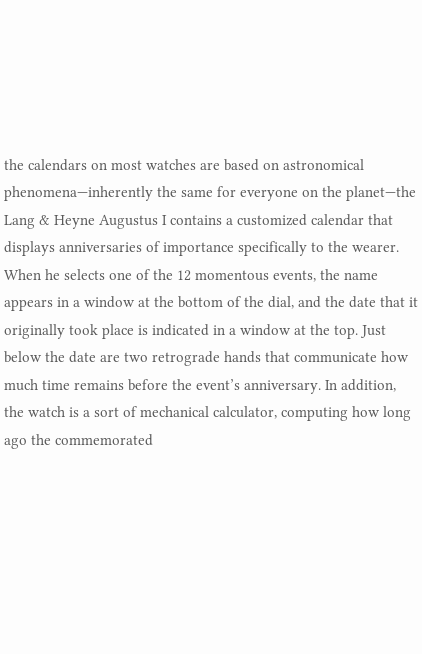the calendars on most watches are based on astronomical phenomena—inherently the same for everyone on the planet—the Lang & Heyne Augustus I contains a customized calendar that displays anniversaries of importance specifically to the wearer. When he selects one of the 12 momentous events, the name appears in a window at the bottom of the dial, and the date that it originally took place is indicated in a window at the top. Just below the date are two retrograde hands that communicate how much time remains before the event’s anniversary. In addition, the watch is a sort of mechanical calculator, computing how long ago the commemorated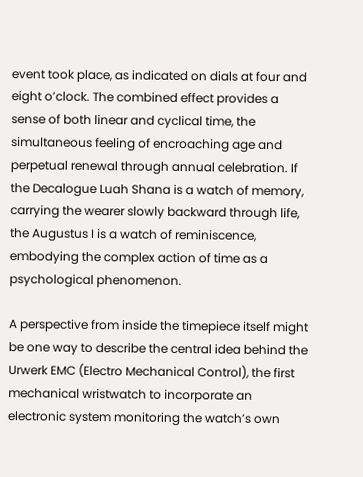event took place, as indicated on dials at four and eight o’clock. The combined effect provides a sense of both linear and cyclical time, the simultaneous feeling of encroaching age and perpetual renewal through annual celebration. If the Decalogue Luah Shana is a watch of memory, carrying the wearer slowly backward through life, the Augustus I is a watch of reminiscence, embodying the complex action of time as a psychological phenomenon.

A perspective from inside the timepiece itself might be one way to describe the central idea behind the Urwerk EMC (Electro Mechanical Control), the first mechanical wristwatch to incorporate an electronic system monitoring the watch’s own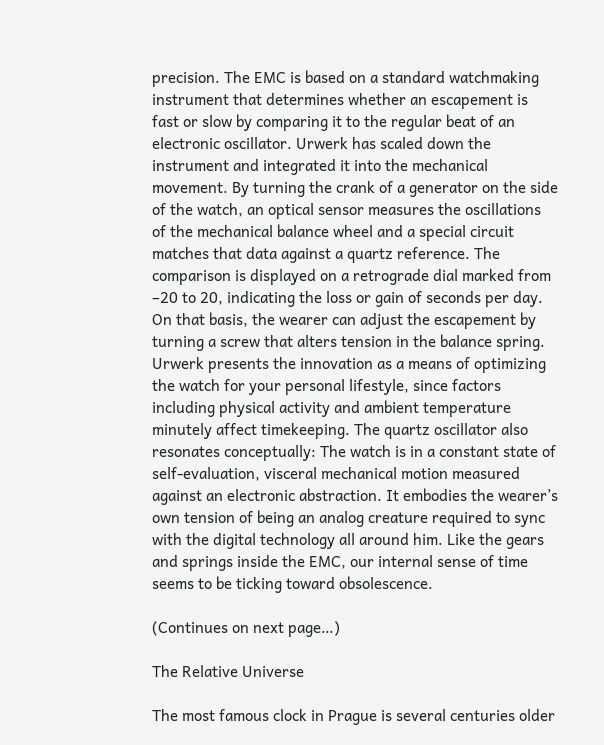precision. The EMC is based on a standard watchmaking instrument that determines whether an escapement is fast or slow by comparing it to the regular beat of an electronic oscillator. Urwerk has scaled down the instrument and integrated it into the mechanical movement. By turning the crank of a generator on the side of the watch, an optical sensor measures the oscillations of the mechanical balance wheel and a special circuit matches that data against a quartz reference. The comparison is displayed on a retrograde dial marked from –20 to 20, indicating the loss or gain of seconds per day. On that basis, the wearer can adjust the escapement by turning a screw that alters tension in the balance spring. Urwerk presents the innovation as a means of optimizing the watch for your personal lifestyle, since factors including physical activity and ambient temperature minutely affect timekeeping. The quartz oscillator also resonates conceptually: The watch is in a constant state of self-evaluation, visceral mechanical motion measured against an electronic abstraction. It embodies the wearer’s own tension of being an analog creature required to sync with the digital technology all around him. Like the gears and springs inside the EMC, our internal sense of time seems to be ticking toward obsolescence.

(Continues on next page…)

The Relative Universe

The most famous clock in Prague is several centuries older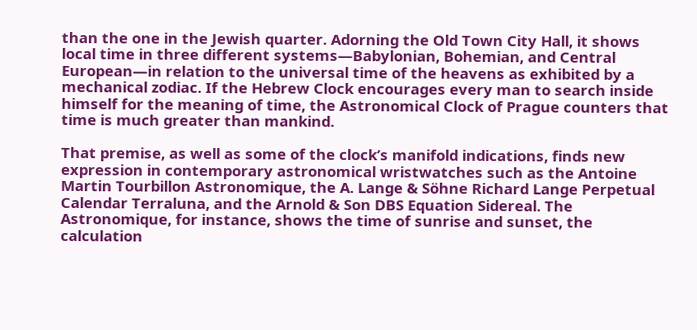than the one in the Jewish quarter. Adorning the Old Town City Hall, it shows local time in three different systems—Babylonian, Bohemian, and Central European—in relation to the universal time of the heavens as exhibited by a mechanical zodiac. If the Hebrew Clock encourages every man to search inside himself for the meaning of time, the Astronomical Clock of Prague counters that time is much greater than mankind.

That premise, as well as some of the clock’s manifold indications, finds new expression in contemporary astronomical wristwatches such as the Antoine Martin Tourbillon Astronomique, the A. Lange & Söhne Richard Lange Perpetual Calendar Terraluna, and the Arnold & Son DBS Equation Sidereal. The Astronomique, for instance, shows the time of sunrise and sunset, the calculation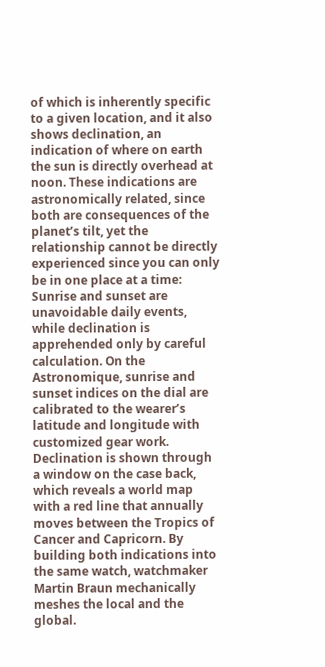of which is inherently specific to a given location, and it also shows declination, an indication of where on earth the sun is directly overhead at noon. These indications are astronomically related, since both are consequences of the planet’s tilt, yet the relationship cannot be directly experienced since you can only be in one place at a time: Sunrise and sunset are unavoidable daily events, while declination is apprehended only by careful calculation. On the Astronomique, sunrise and sunset indices on the dial are calibrated to the wearer’s latitude and longitude with customized gear work. Declination is shown through a window on the case back, which reveals a world map with a red line that annually moves between the Tropics of Cancer and Capricorn. By building both indications into the same watch, watchmaker Martin Braun mechanically meshes the local and the global.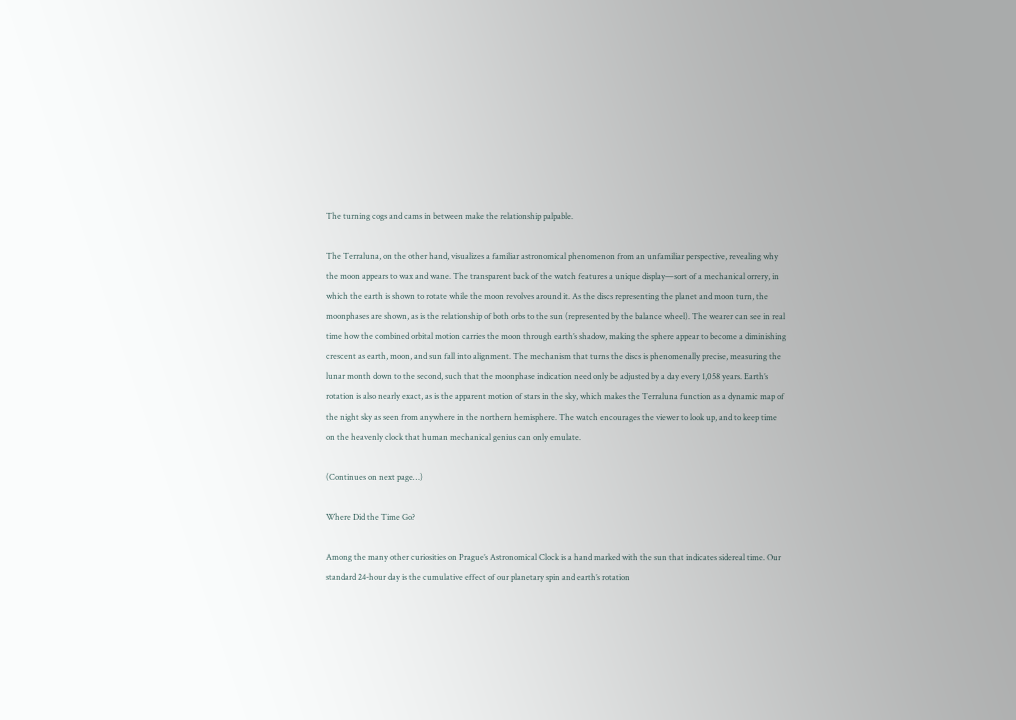The turning cogs and cams in between make the relationship palpable.

The Terraluna, on the other hand, visualizes a familiar astronomical phenomenon from an unfamiliar perspective, revealing why the moon appears to wax and wane. The transparent back of the watch features a unique display—sort of a mechanical orrery, in which the earth is shown to rotate while the moon revolves around it. As the discs representing the planet and moon turn, the moonphases are shown, as is the relationship of both orbs to the sun (represented by the balance wheel). The wearer can see in real time how the combined orbital motion carries the moon through earth’s shadow, making the sphere appear to become a diminishing crescent as earth, moon, and sun fall into alignment. The mechanism that turns the discs is phenomenally precise, measuring the lunar month down to the second, such that the moonphase indication need only be adjusted by a day every 1,058 years. Earth’s rotation is also nearly exact, as is the apparent motion of stars in the sky, which makes the Terraluna function as a dynamic map of the night sky as seen from anywhere in the northern hemisphere. The watch encourages the viewer to look up, and to keep time on the heavenly clock that human mechanical genius can only emulate.

(Continues on next page…)

Where Did the Time Go?

Among the many other curiosities on Prague’s Astronomical Clock is a hand marked with the sun that indicates sidereal time. Our standard 24-hour day is the cumulative effect of our planetary spin and earth’s rotation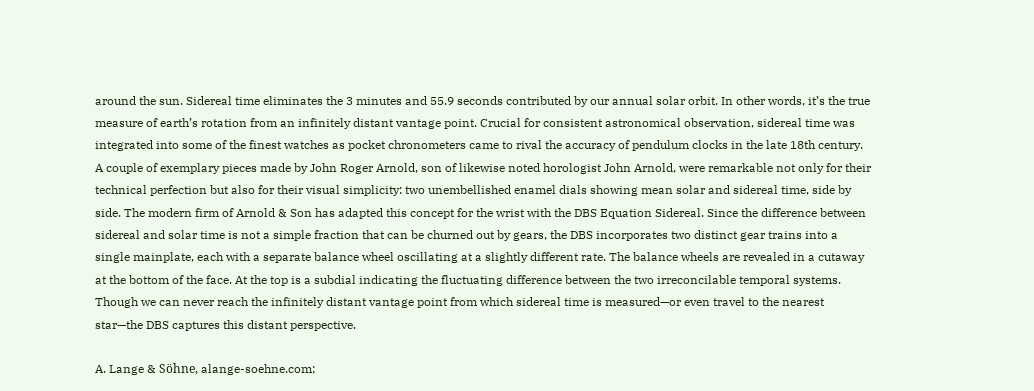around the sun. Sidereal time eliminates the 3 minutes and 55.9 seconds contributed by our annual solar orbit. In other words, it’s the true measure of earth’s rotation from an infinitely distant vantage point. Crucial for consistent astronomical observation, sidereal time was integrated into some of the finest watches as pocket chronometers came to rival the accuracy of pendulum clocks in the late 18th century. A couple of exemplary pieces made by John Roger Arnold, son of likewise noted horologist John Arnold, were remarkable not only for their technical perfection but also for their visual simplicity: two unembellished enamel dials showing mean solar and sidereal time, side by side. The modern firm of Arnold & Son has adapted this concept for the wrist with the DBS Equation Sidereal. Since the difference between sidereal and solar time is not a simple fraction that can be churned out by gears, the DBS incorporates two distinct gear trains into a single mainplate, each with a separate balance wheel oscillating at a slightly different rate. The balance wheels are revealed in a cutaway at the bottom of the face. At the top is a subdial indicating the fluctuating difference between the two irreconcilable temporal systems. Though we can never reach the infinitely distant vantage point from which sidereal time is measured—or even travel to the nearest star—the DBS captures this distant perspective.

A. Lange & Söhne, alange-soehne.com;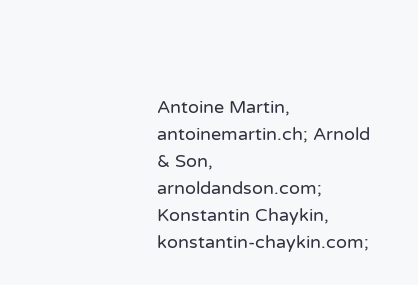Antoine Martin, antoinemartin.ch; Arnold & Son, arnoldandson.com; Konstantin Chaykin, konstantin-chaykin.com;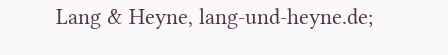Lang & Heyne, lang-und-heyne.de;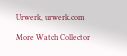Urwerk, urwerk.com

More Watch Collector